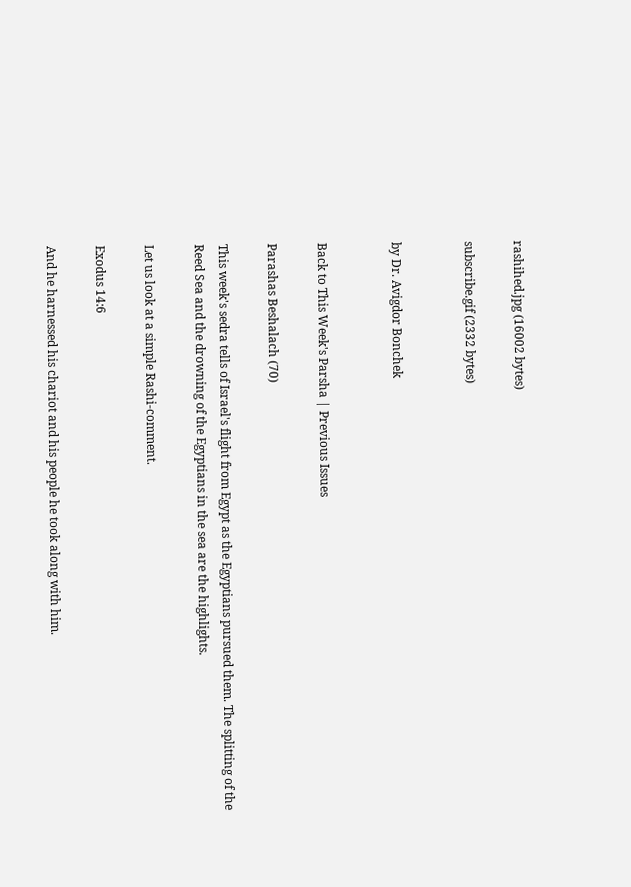rashihed.jpg (16002 bytes)

subscribe.gif (2332 bytes)


by Dr. Avigdor Bonchek


Back to This Week's Parsha | Previous Issues

Parashas Beshalach (70)

This week's sedra tells of Israel's flight from Egypt as the Egyptians pursued them. The splitting of the Reed Sea and the drowning of the Egyptians in the sea are the highlights.

Let us look at a simple Rashi-comment.

Exodus 14:6

And he harnessed his chariot and his people he took along with him.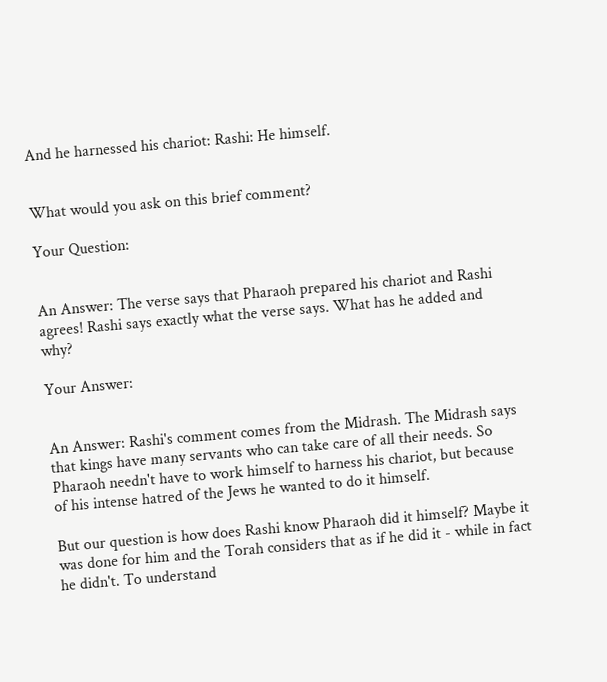And he harnessed his chariot: Rashi: He himself.


What would you ask on this brief comment?

Your Question:


An Answer: The verse says that Pharaoh prepared his chariot and Rashi agrees! Rashi says exactly what the verse says. What has he added and why?

Your Answer:


An Answer: Rashi's comment comes from the Midrash. The Midrash says that kings have many servants who can take care of all their needs. So Pharaoh needn't have to work himself to harness his chariot, but because of his intense hatred of the Jews he wanted to do it himself.

But our question is how does Rashi know Pharaoh did it himself? Maybe it was done for him and the Torah considers that as if he did it - while in fact he didn't. To understand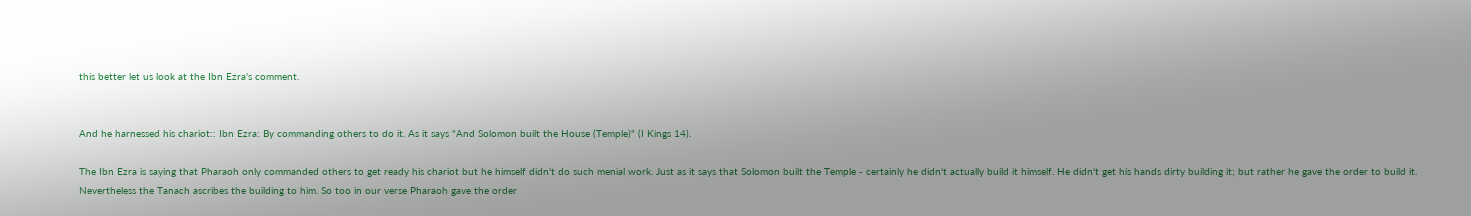this better let us look at the Ibn Ezra's comment.


And he harnessed his chariot:: Ibn Ezra: By commanding others to do it. As it says "And Solomon built the House (Temple)" (I Kings 14).

The Ibn Ezra is saying that Pharaoh only commanded others to get ready his chariot but he himself didn't do such menial work. Just as it says that Solomon built the Temple - certainly he didn't actually build it himself. He didn't get his hands dirty building it; but rather he gave the order to build it. Nevertheless the Tanach ascribes the building to him. So too in our verse Pharaoh gave the order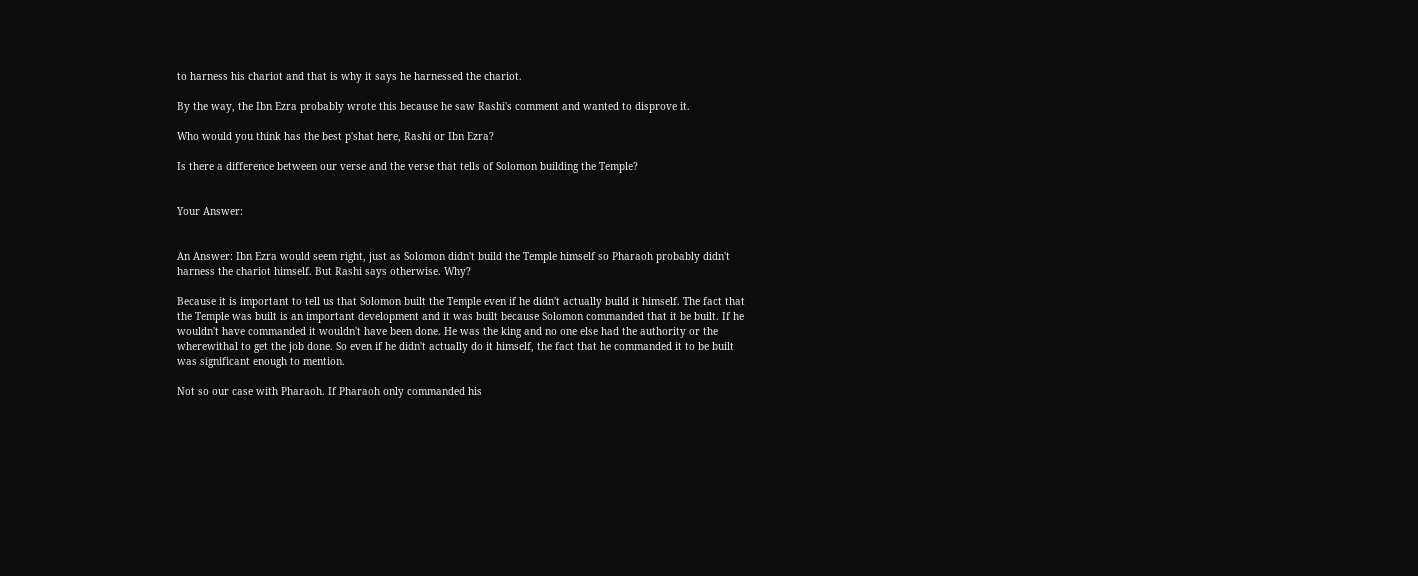to harness his chariot and that is why it says he harnessed the chariot.

By the way, the Ibn Ezra probably wrote this because he saw Rashi's comment and wanted to disprove it.

Who would you think has the best p'shat here, Rashi or Ibn Ezra?

Is there a difference between our verse and the verse that tells of Solomon building the Temple?


Your Answer:


An Answer: Ibn Ezra would seem right, just as Solomon didn't build the Temple himself so Pharaoh probably didn't harness the chariot himself. But Rashi says otherwise. Why?

Because it is important to tell us that Solomon built the Temple even if he didn't actually build it himself. The fact that the Temple was built is an important development and it was built because Solomon commanded that it be built. If he wouldn't have commanded it wouldn't have been done. He was the king and no one else had the authority or the wherewithal to get the job done. So even if he didn't actually do it himself, the fact that he commanded it to be built was significant enough to mention.

Not so our case with Pharaoh. If Pharaoh only commanded his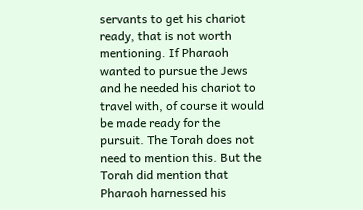servants to get his chariot ready, that is not worth mentioning. If Pharaoh wanted to pursue the Jews and he needed his chariot to travel with, of course it would be made ready for the pursuit. The Torah does not need to mention this. But the Torah did mention that Pharaoh harnessed his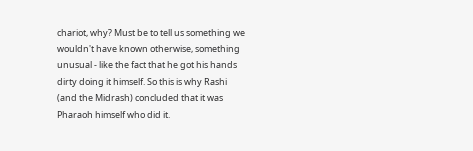chariot, why? Must be to tell us something we wouldn't have known otherwise, something unusual - like the fact that he got his hands dirty doing it himself. So this is why Rashi (and the Midrash) concluded that it was Pharaoh himself who did it.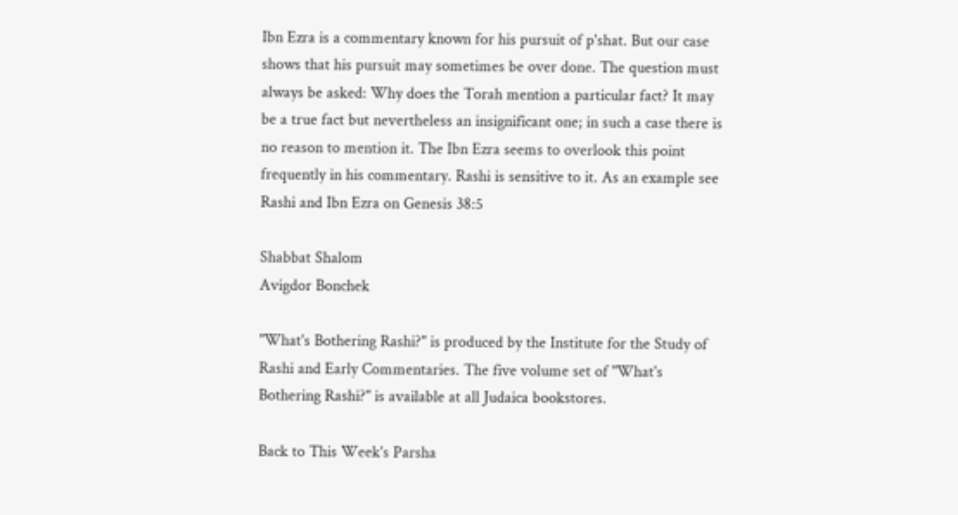Ibn Ezra is a commentary known for his pursuit of p'shat. But our case shows that his pursuit may sometimes be over done. The question must always be asked: Why does the Torah mention a particular fact? It may be a true fact but nevertheless an insignificant one; in such a case there is no reason to mention it. The Ibn Ezra seems to overlook this point frequently in his commentary. Rashi is sensitive to it. As an example see Rashi and Ibn Ezra on Genesis 38:5

Shabbat Shalom
Avigdor Bonchek

"What's Bothering Rashi?" is produced by the Institute for the Study of Rashi and Early Commentaries. The five volume set of "What's Bothering Rashi?" is available at all Judaica bookstores.

Back to This Week's Parsha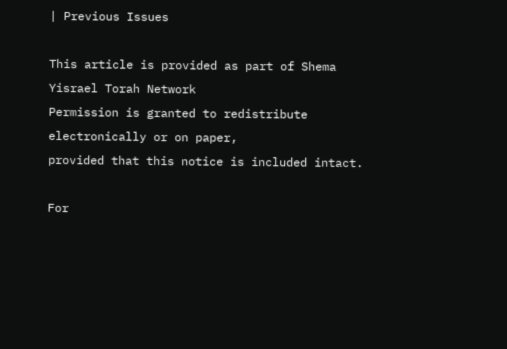| Previous Issues

This article is provided as part of Shema Yisrael Torah Network
Permission is granted to redistribute electronically or on paper,
provided that this notice is included intact.

For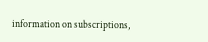information on subscriptions,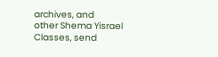archives, and
other Shema Yisrael
Classes, send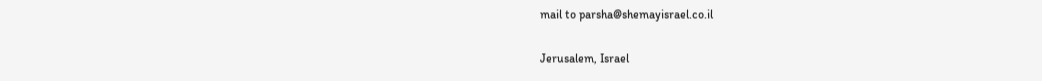mail to parsha@shemayisrael.co.il

Jerusalem, Israel